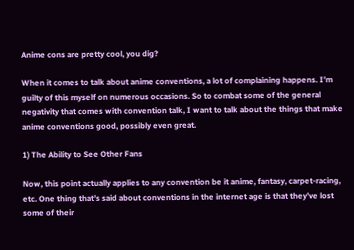Anime cons are pretty cool, you dig?

When it comes to talk about anime conventions, a lot of complaining happens. I’m guilty of this myself on numerous occasions. So to combat some of the general negativity that comes with convention talk, I want to talk about the things that make anime conventions good, possibly even great.

1) The Ability to See Other Fans

Now, this point actually applies to any convention be it anime, fantasy, carpet-racing, etc. One thing that’s said about conventions in the internet age is that they’ve lost some of their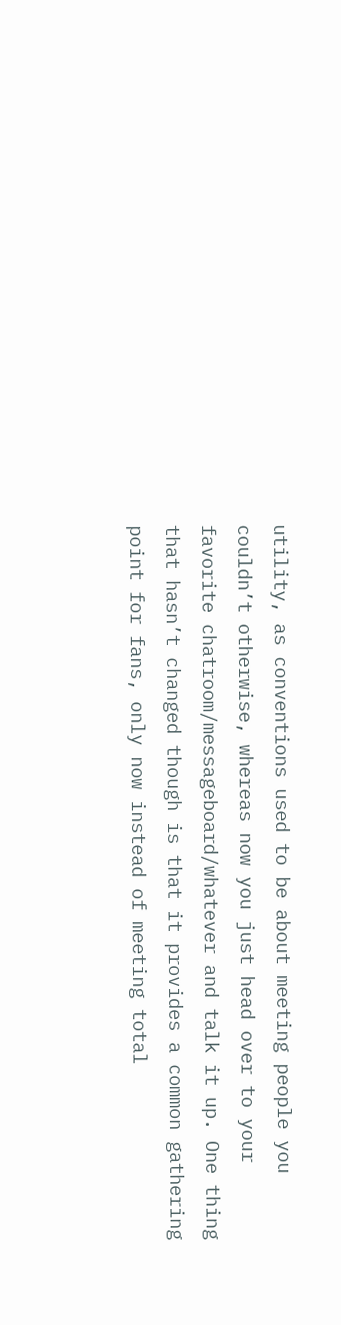utility, as conventions used to be about meeting people you couldn’t otherwise, whereas now you just head over to your favorite chatroom/messageboard/whatever and talk it up. One thing that hasn’t changed though is that it provides a common gathering point for fans, only now instead of meeting total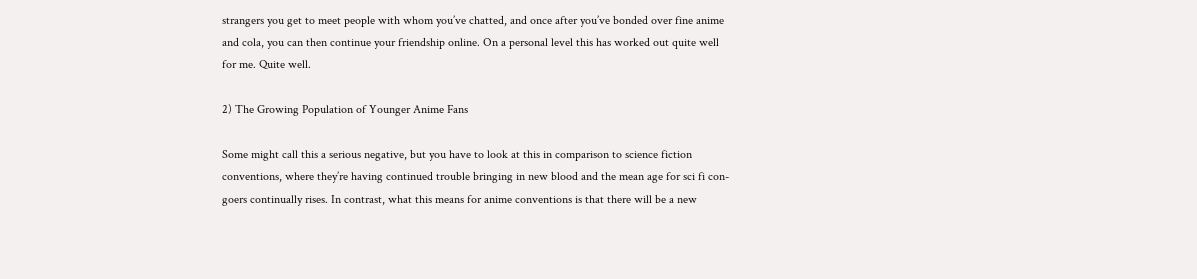strangers you get to meet people with whom you’ve chatted, and once after you’ve bonded over fine anime and cola, you can then continue your friendship online. On a personal level this has worked out quite well for me. Quite well.

2) The Growing Population of Younger Anime Fans

Some might call this a serious negative, but you have to look at this in comparison to science fiction conventions, where they’re having continued trouble bringing in new blood and the mean age for sci fi con-goers continually rises. In contrast, what this means for anime conventions is that there will be a new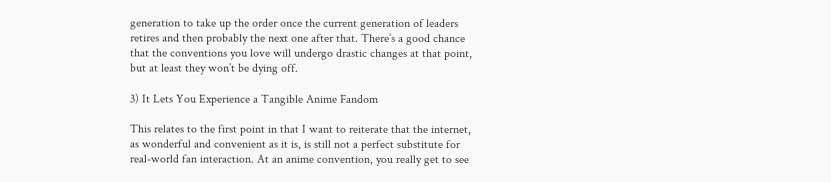generation to take up the order once the current generation of leaders retires and then probably the next one after that. There’s a good chance that the conventions you love will undergo drastic changes at that point, but at least they won’t be dying off.

3) It Lets You Experience a Tangible Anime Fandom

This relates to the first point in that I want to reiterate that the internet, as wonderful and convenient as it is, is still not a perfect substitute for real-world fan interaction. At an anime convention, you really get to see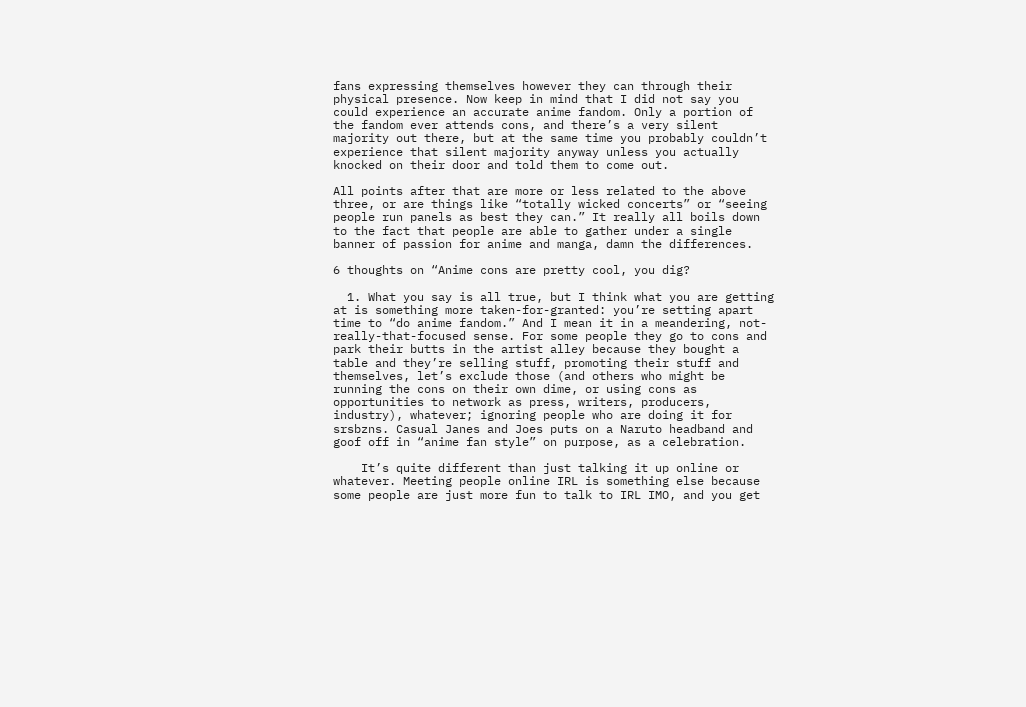fans expressing themselves however they can through their physical presence. Now keep in mind that I did not say you could experience an accurate anime fandom. Only a portion of the fandom ever attends cons, and there’s a very silent majority out there, but at the same time you probably couldn’t experience that silent majority anyway unless you actually knocked on their door and told them to come out.

All points after that are more or less related to the above three, or are things like “totally wicked concerts” or “seeing people run panels as best they can.” It really all boils down to the fact that people are able to gather under a single banner of passion for anime and manga, damn the differences.

6 thoughts on “Anime cons are pretty cool, you dig?

  1. What you say is all true, but I think what you are getting at is something more taken-for-granted: you’re setting apart time to “do anime fandom.” And I mean it in a meandering, not-really-that-focused sense. For some people they go to cons and park their butts in the artist alley because they bought a table and they’re selling stuff, promoting their stuff and themselves, let’s exclude those (and others who might be running the cons on their own dime, or using cons as opportunities to network as press, writers, producers, industry), whatever; ignoring people who are doing it for srsbzns. Casual Janes and Joes puts on a Naruto headband and goof off in “anime fan style” on purpose, as a celebration.

    It’s quite different than just talking it up online or whatever. Meeting people online IRL is something else because some people are just more fun to talk to IRL IMO, and you get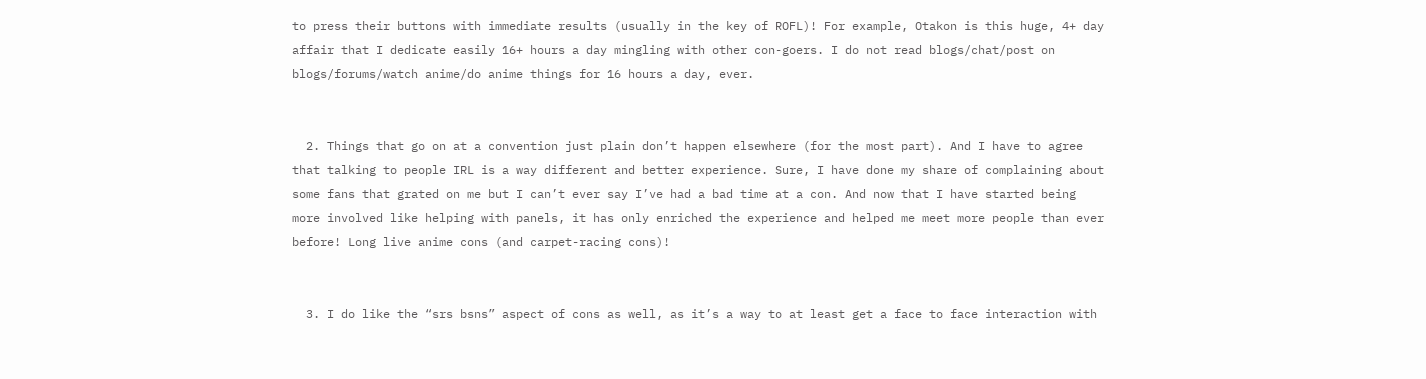to press their buttons with immediate results (usually in the key of ROFL)! For example, Otakon is this huge, 4+ day affair that I dedicate easily 16+ hours a day mingling with other con-goers. I do not read blogs/chat/post on blogs/forums/watch anime/do anime things for 16 hours a day, ever.


  2. Things that go on at a convention just plain don’t happen elsewhere (for the most part). And I have to agree that talking to people IRL is a way different and better experience. Sure, I have done my share of complaining about some fans that grated on me but I can’t ever say I’ve had a bad time at a con. And now that I have started being more involved like helping with panels, it has only enriched the experience and helped me meet more people than ever before! Long live anime cons (and carpet-racing cons)!


  3. I do like the “srs bsns” aspect of cons as well, as it’s a way to at least get a face to face interaction with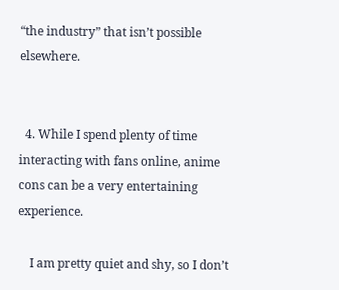“the industry” that isn’t possible elsewhere.


  4. While I spend plenty of time interacting with fans online, anime cons can be a very entertaining experience.

    I am pretty quiet and shy, so I don’t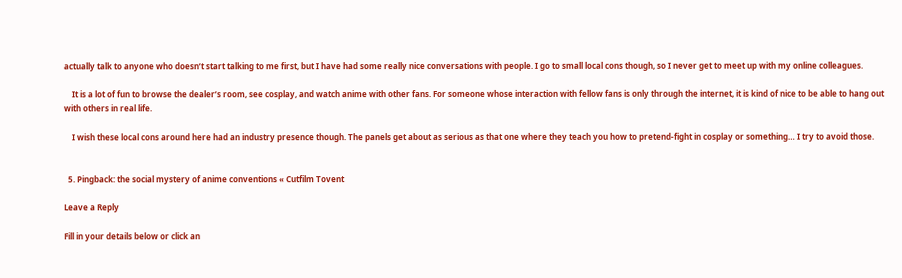actually talk to anyone who doesn’t start talking to me first, but I have had some really nice conversations with people. I go to small local cons though, so I never get to meet up with my online colleagues.

    It is a lot of fun to browse the dealer’s room, see cosplay, and watch anime with other fans. For someone whose interaction with fellow fans is only through the internet, it is kind of nice to be able to hang out with others in real life.

    I wish these local cons around here had an industry presence though. The panels get about as serious as that one where they teach you how to pretend-fight in cosplay or something… I try to avoid those.


  5. Pingback: the social mystery of anime conventions « Cutfilm Tovent

Leave a Reply

Fill in your details below or click an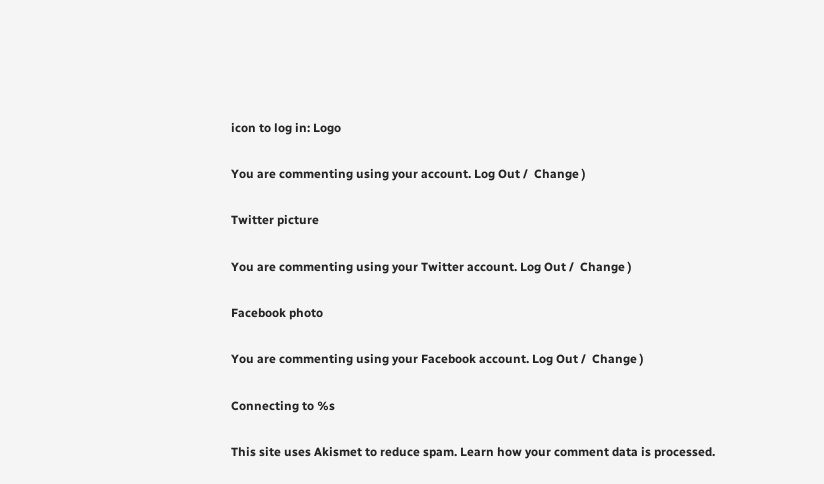icon to log in: Logo

You are commenting using your account. Log Out /  Change )

Twitter picture

You are commenting using your Twitter account. Log Out /  Change )

Facebook photo

You are commenting using your Facebook account. Log Out /  Change )

Connecting to %s

This site uses Akismet to reduce spam. Learn how your comment data is processed.